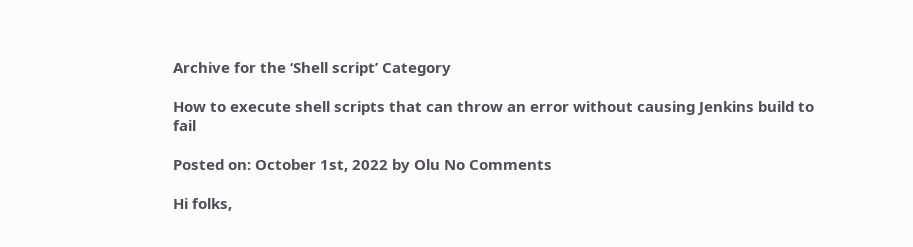Archive for the ‘Shell script’ Category

How to execute shell scripts that can throw an error without causing Jenkins build to fail

Posted on: October 1st, 2022 by Olu No Comments

Hi folks,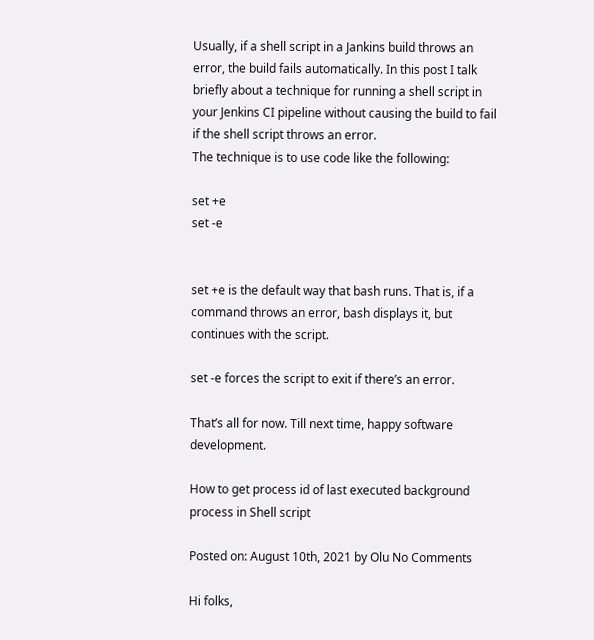Usually, if a shell script in a Jankins build throws an error, the build fails automatically. In this post I talk briefly about a technique for running a shell script in your Jenkins CI pipeline without causing the build to fail if the shell script throws an error.
The technique is to use code like the following:

set +e
set -e


set +e is the default way that bash runs. That is, if a command throws an error, bash displays it, but continues with the script.

set -e forces the script to exit if there’s an error.

That’s all for now. Till next time, happy software development.

How to get process id of last executed background process in Shell script

Posted on: August 10th, 2021 by Olu No Comments

Hi folks,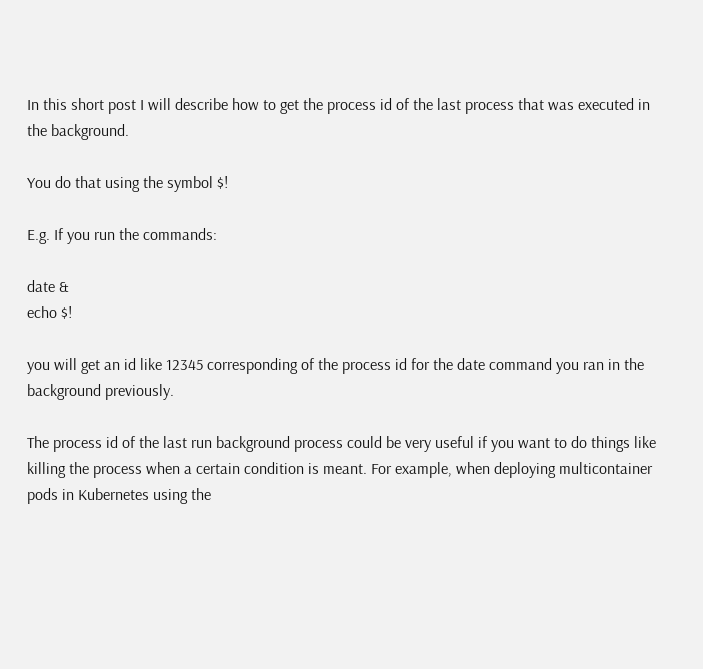In this short post I will describe how to get the process id of the last process that was executed in the background.

You do that using the symbol $!

E.g. If you run the commands:

date &
echo $!

you will get an id like 12345 corresponding of the process id for the date command you ran in the background previously.

The process id of the last run background process could be very useful if you want to do things like killing the process when a certain condition is meant. For example, when deploying multicontainer pods in Kubernetes using the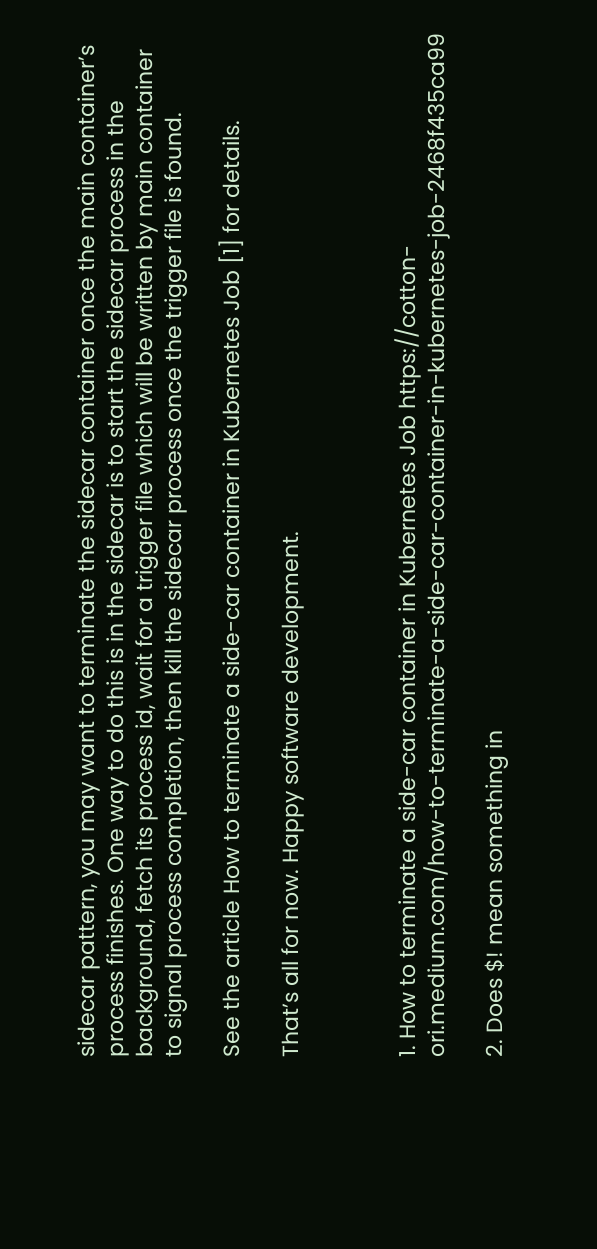sidecar pattern, you may want to terminate the sidecar container once the main container’s process finishes. One way to do this is in the sidecar is to start the sidecar process in the background, fetch its process id, wait for a trigger file which will be written by main container to signal process completion, then kill the sidecar process once the trigger file is found.

See the article How to terminate a side-car container in Kubernetes Job [1] for details.

That’s all for now. Happy software development.



1. How to terminate a side-car container in Kubernetes Job https://cotton-ori.medium.com/how-to-terminate-a-side-car-container-in-kubernetes-job-2468f435ca99

2. Does $! mean something in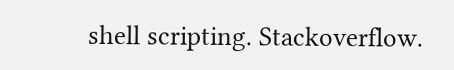shell scripting. Stackoverflow.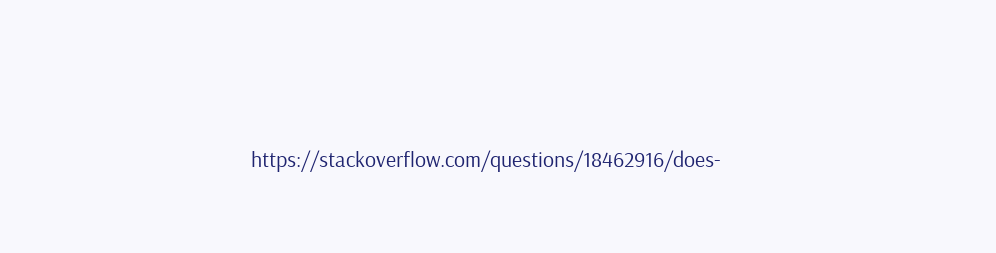https://stackoverflow.com/questions/18462916/does-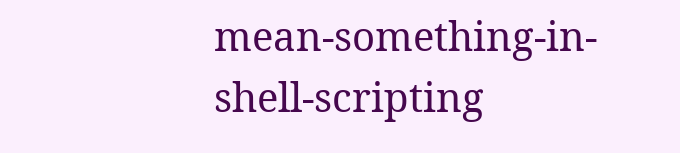mean-something-in-shell-scripting